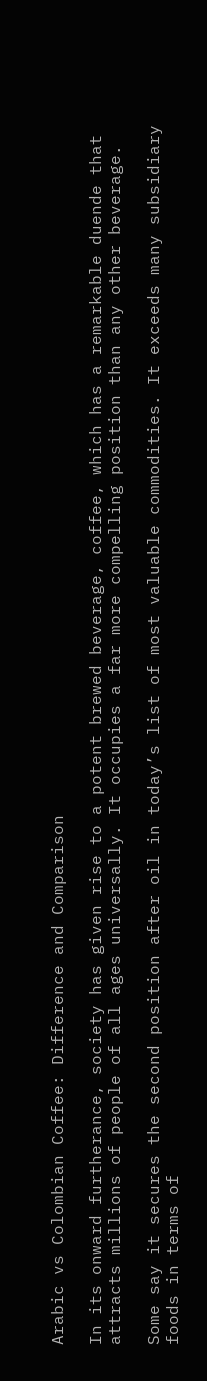Arabic vs Colombian Coffee: Difference and Comparison

In its onward furtherance, society has given rise to a potent brewed beverage, coffee, which has a remarkable duende that attracts millions of people of all ages universally. It occupies a far more compelling position than any other beverage.

Some say it secures the second position after oil in today’s list of most valuable commodities. It exceeds many subsidiary foods in terms of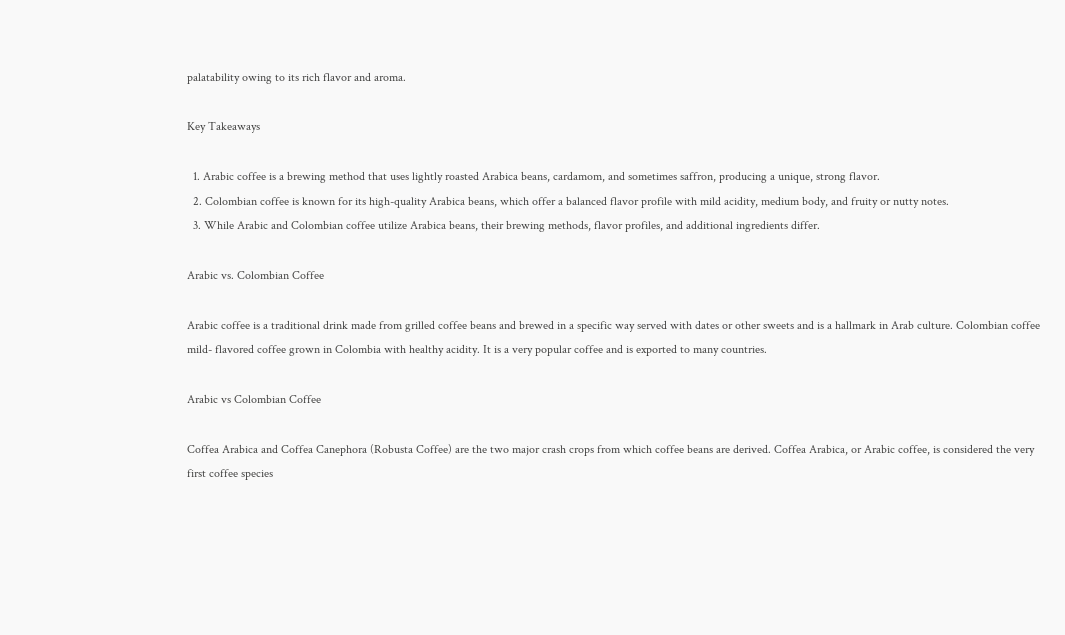palatability owing to its rich flavor and aroma.

Key Takeaways

  1. Arabic coffee is a brewing method that uses lightly roasted Arabica beans, cardamom, and sometimes saffron, producing a unique, strong flavor.
  2. Colombian coffee is known for its high-quality Arabica beans, which offer a balanced flavor profile with mild acidity, medium body, and fruity or nutty notes.
  3. While Arabic and Colombian coffee utilize Arabica beans, their brewing methods, flavor profiles, and additional ingredients differ.

Arabic vs. Colombian Coffee

Arabic coffee is a traditional drink made from grilled coffee beans and brewed in a specific way served with dates or other sweets and is a hallmark in Arab culture. Colombian coffee mild- flavored coffee grown in Colombia with healthy acidity. It is a very popular coffee and is exported to many countries.

Arabic vs Colombian Coffee

Coffea Arabica and Coffea Canephora (Robusta Coffee) are the two major crash crops from which coffee beans are derived. Coffea Arabica, or Arabic coffee, is considered the very first coffee species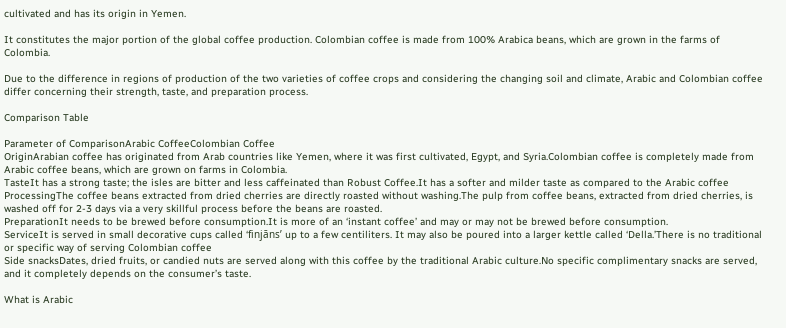cultivated and has its origin in Yemen.

It constitutes the major portion of the global coffee production. Colombian coffee is made from 100% Arabica beans, which are grown in the farms of Colombia.

Due to the difference in regions of production of the two varieties of coffee crops and considering the changing soil and climate, Arabic and Colombian coffee differ concerning their strength, taste, and preparation process.

Comparison Table

Parameter of ComparisonArabic CoffeeColombian Coffee
OriginArabian coffee has originated from Arab countries like Yemen, where it was first cultivated, Egypt, and Syria.Colombian coffee is completely made from Arabic coffee beans, which are grown on farms in Colombia.
TasteIt has a strong taste; the isles are bitter and less caffeinated than Robust Coffee.It has a softer and milder taste as compared to the Arabic coffee
ProcessingThe coffee beans extracted from dried cherries are directly roasted without washing.The pulp from coffee beans, extracted from dried cherries, is washed off for 2-3 days via a very skillful process before the beans are roasted.
PreparationIt needs to be brewed before consumption.It is more of an ‘instant coffee’ and may or may not be brewed before consumption.
ServiceIt is served in small decorative cups called ‘finjāns’ up to a few centiliters. It may also be poured into a larger kettle called ‘Della.’There is no traditional or specific way of serving Colombian coffee
Side snacksDates, dried fruits, or candied nuts are served along with this coffee by the traditional Arabic culture.No specific complimentary snacks are served, and it completely depends on the consumer’s taste.

What is Arabic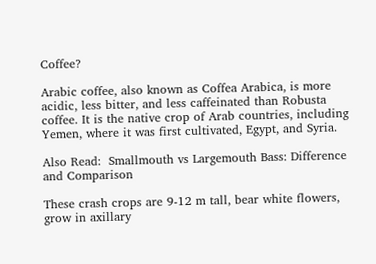Coffee?

Arabic coffee, also known as Coffea Arabica, is more acidic, less bitter, and less caffeinated than Robusta coffee. It is the native crop of Arab countries, including Yemen, where it was first cultivated, Egypt, and Syria.

Also Read:  Smallmouth vs Largemouth Bass: Difference and Comparison

These crash crops are 9-12 m tall, bear white flowers, grow in axillary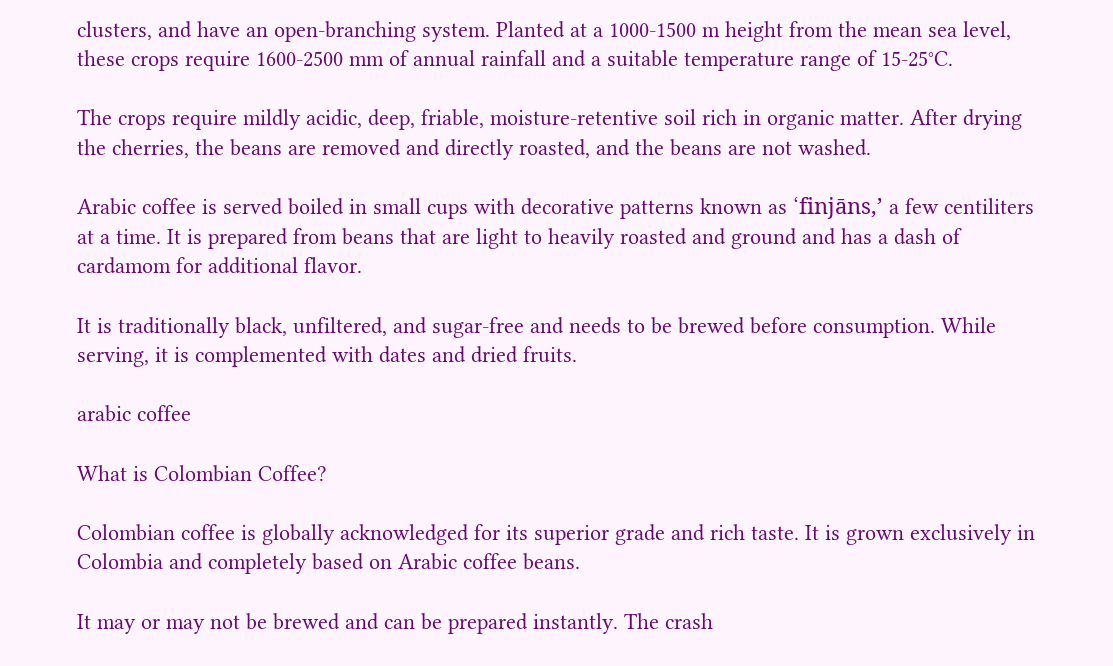clusters, and have an open-branching system. Planted at a 1000-1500 m height from the mean sea level, these crops require 1600-2500 mm of annual rainfall and a suitable temperature range of 15-25°C.

The crops require mildly acidic, deep, friable, moisture-retentive soil rich in organic matter. After drying the cherries, the beans are removed and directly roasted, and the beans are not washed.

Arabic coffee is served boiled in small cups with decorative patterns known as ‘finjāns,’ a few centiliters at a time. It is prepared from beans that are light to heavily roasted and ground and has a dash of cardamom for additional flavor.

It is traditionally black, unfiltered, and sugar-free and needs to be brewed before consumption. While serving, it is complemented with dates and dried fruits.

arabic coffee

What is Colombian Coffee?

Colombian coffee is globally acknowledged for its superior grade and rich taste. It is grown exclusively in Colombia and completely based on Arabic coffee beans.

It may or may not be brewed and can be prepared instantly. The crash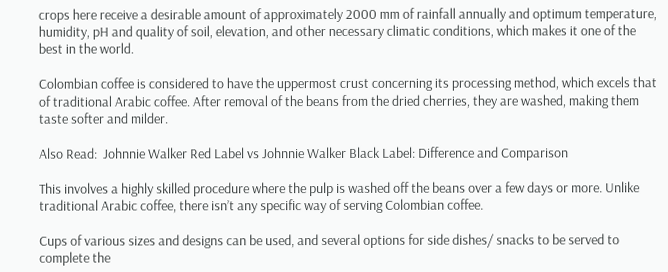crops here receive a desirable amount of approximately 2000 mm of rainfall annually and optimum temperature, humidity, pH and quality of soil, elevation, and other necessary climatic conditions, which makes it one of the best in the world.

Colombian coffee is considered to have the uppermost crust concerning its processing method, which excels that of traditional Arabic coffee. After removal of the beans from the dried cherries, they are washed, making them taste softer and milder.

Also Read:  Johnnie Walker Red Label vs Johnnie Walker Black Label: Difference and Comparison

This involves a highly skilled procedure where the pulp is washed off the beans over a few days or more. Unlike traditional Arabic coffee, there isn’t any specific way of serving Colombian coffee.

Cups of various sizes and designs can be used, and several options for side dishes/ snacks to be served to complete the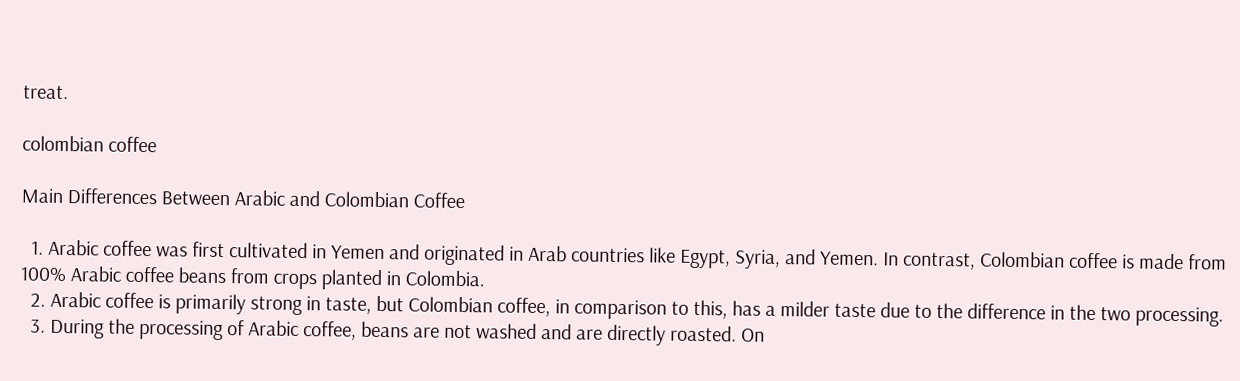treat.

colombian coffee

Main Differences Between Arabic and Colombian Coffee

  1. Arabic coffee was first cultivated in Yemen and originated in Arab countries like Egypt, Syria, and Yemen. In contrast, Colombian coffee is made from 100% Arabic coffee beans from crops planted in Colombia.
  2. Arabic coffee is primarily strong in taste, but Colombian coffee, in comparison to this, has a milder taste due to the difference in the two processing.
  3. During the processing of Arabic coffee, beans are not washed and are directly roasted. On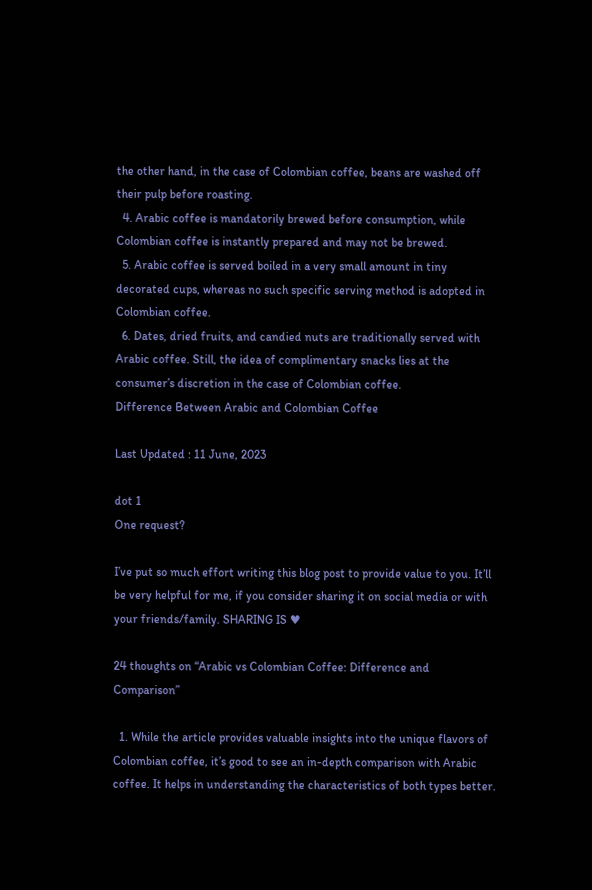the other hand, in the case of Colombian coffee, beans are washed off their pulp before roasting.
  4. Arabic coffee is mandatorily brewed before consumption, while Colombian coffee is instantly prepared and may not be brewed.
  5. Arabic coffee is served boiled in a very small amount in tiny decorated cups, whereas no such specific serving method is adopted in Colombian coffee.
  6. Dates, dried fruits, and candied nuts are traditionally served with Arabic coffee. Still, the idea of complimentary snacks lies at the consumer’s discretion in the case of Colombian coffee.
Difference Between Arabic and Colombian Coffee

Last Updated : 11 June, 2023

dot 1
One request?

I’ve put so much effort writing this blog post to provide value to you. It’ll be very helpful for me, if you consider sharing it on social media or with your friends/family. SHARING IS ♥

24 thoughts on “Arabic vs Colombian Coffee: Difference and Comparison”

  1. While the article provides valuable insights into the unique flavors of Colombian coffee, it’s good to see an in-depth comparison with Arabic coffee. It helps in understanding the characteristics of both types better.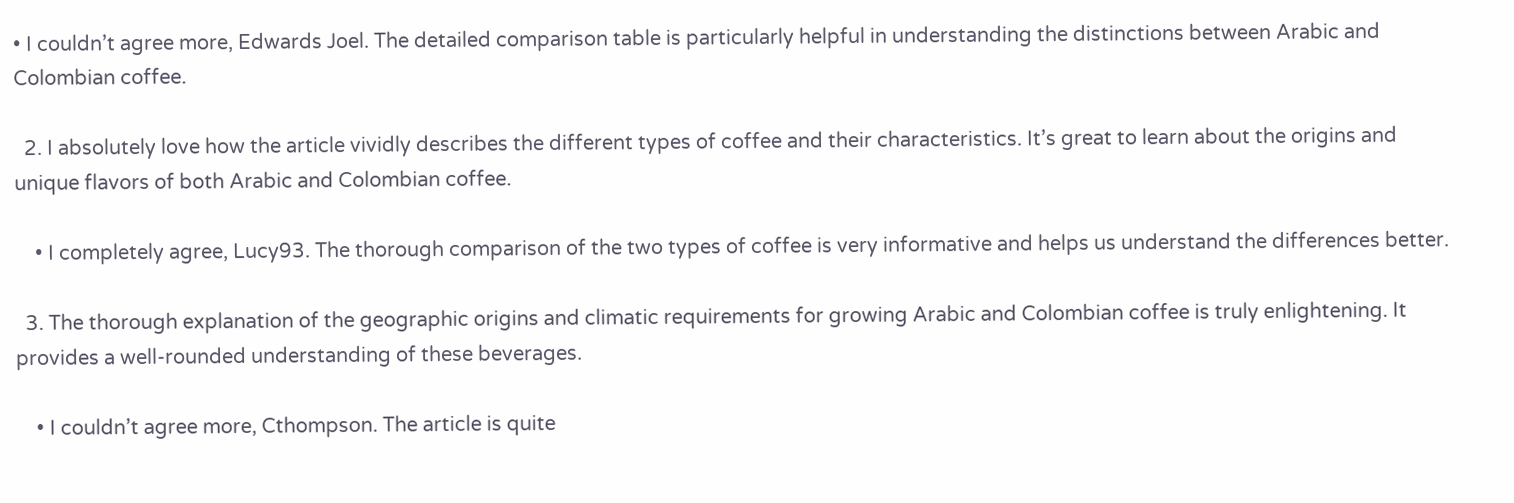• I couldn’t agree more, Edwards Joel. The detailed comparison table is particularly helpful in understanding the distinctions between Arabic and Colombian coffee.

  2. I absolutely love how the article vividly describes the different types of coffee and their characteristics. It’s great to learn about the origins and unique flavors of both Arabic and Colombian coffee.

    • I completely agree, Lucy93. The thorough comparison of the two types of coffee is very informative and helps us understand the differences better.

  3. The thorough explanation of the geographic origins and climatic requirements for growing Arabic and Colombian coffee is truly enlightening. It provides a well-rounded understanding of these beverages.

    • I couldn’t agree more, Cthompson. The article is quite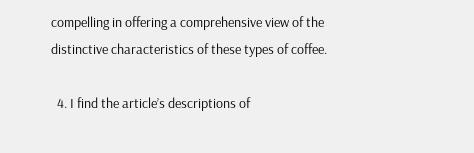compelling in offering a comprehensive view of the distinctive characteristics of these types of coffee.

  4. I find the article’s descriptions of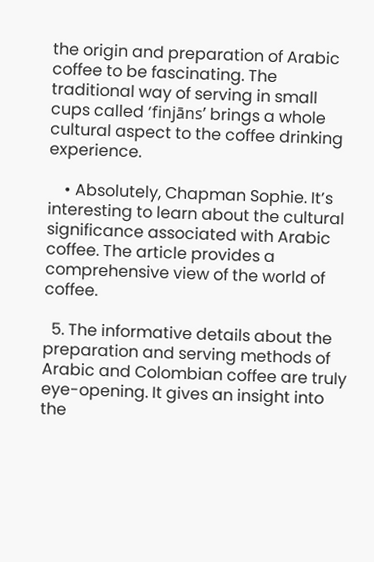the origin and preparation of Arabic coffee to be fascinating. The traditional way of serving in small cups called ‘finjāns’ brings a whole cultural aspect to the coffee drinking experience.

    • Absolutely, Chapman Sophie. It’s interesting to learn about the cultural significance associated with Arabic coffee. The article provides a comprehensive view of the world of coffee.

  5. The informative details about the preparation and serving methods of Arabic and Colombian coffee are truly eye-opening. It gives an insight into the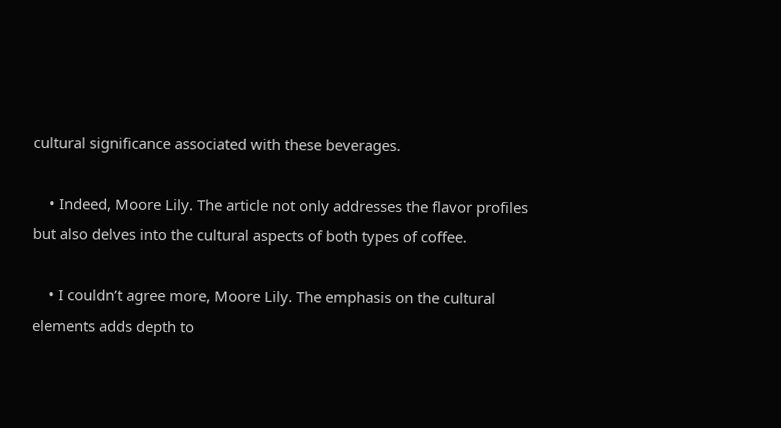cultural significance associated with these beverages.

    • Indeed, Moore Lily. The article not only addresses the flavor profiles but also delves into the cultural aspects of both types of coffee.

    • I couldn’t agree more, Moore Lily. The emphasis on the cultural elements adds depth to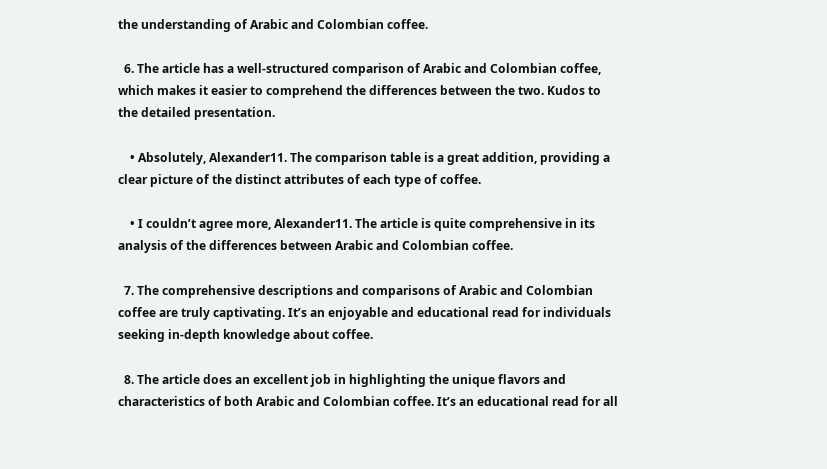the understanding of Arabic and Colombian coffee.

  6. The article has a well-structured comparison of Arabic and Colombian coffee, which makes it easier to comprehend the differences between the two. Kudos to the detailed presentation.

    • Absolutely, Alexander11. The comparison table is a great addition, providing a clear picture of the distinct attributes of each type of coffee.

    • I couldn’t agree more, Alexander11. The article is quite comprehensive in its analysis of the differences between Arabic and Colombian coffee.

  7. The comprehensive descriptions and comparisons of Arabic and Colombian coffee are truly captivating. It’s an enjoyable and educational read for individuals seeking in-depth knowledge about coffee.

  8. The article does an excellent job in highlighting the unique flavors and characteristics of both Arabic and Colombian coffee. It’s an educational read for all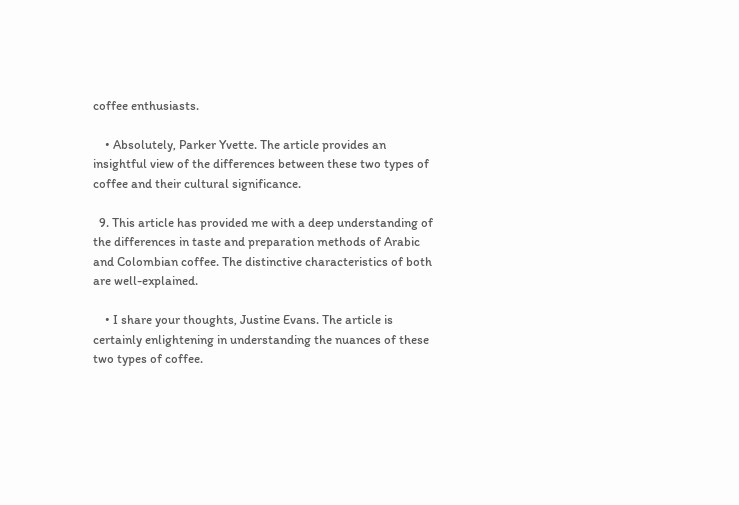coffee enthusiasts.

    • Absolutely, Parker Yvette. The article provides an insightful view of the differences between these two types of coffee and their cultural significance.

  9. This article has provided me with a deep understanding of the differences in taste and preparation methods of Arabic and Colombian coffee. The distinctive characteristics of both are well-explained.

    • I share your thoughts, Justine Evans. The article is certainly enlightening in understanding the nuances of these two types of coffee.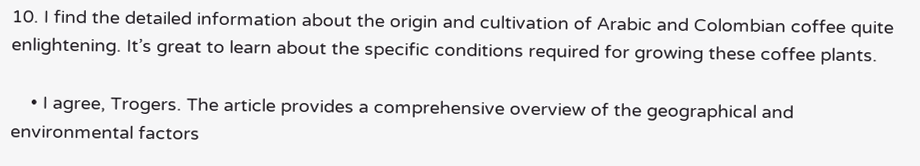10. I find the detailed information about the origin and cultivation of Arabic and Colombian coffee quite enlightening. It’s great to learn about the specific conditions required for growing these coffee plants.

    • I agree, Trogers. The article provides a comprehensive overview of the geographical and environmental factors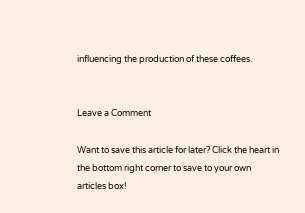influencing the production of these coffees.


Leave a Comment

Want to save this article for later? Click the heart in the bottom right corner to save to your own articles box!